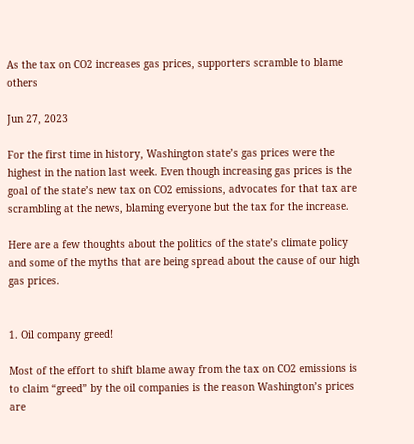As the tax on CO2 increases gas prices, supporters scramble to blame others

Jun 27, 2023

For the first time in history, Washington state’s gas prices were the highest in the nation last week. Even though increasing gas prices is the goal of the state’s new tax on CO2 emissions, advocates for that tax are scrambling at the news, blaming everyone but the tax for the increase.

Here are a few thoughts about the politics of the state’s climate policy and some of the myths that are being spread about the cause of our high gas prices.


1. Oil company greed!

Most of the effort to shift blame away from the tax on CO2 emissions is to claim “greed” by the oil companies is the reason Washington’s prices are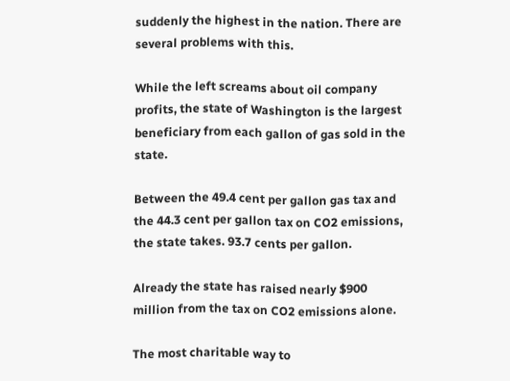suddenly the highest in the nation. There are several problems with this.

While the left screams about oil company profits, the state of Washington is the largest beneficiary from each gallon of gas sold in the state.

Between the 49.4 cent per gallon gas tax and the 44.3 cent per gallon tax on CO2 emissions, the state takes. 93.7 cents per gallon.

Already the state has raised nearly $900 million from the tax on CO2 emissions alone.

The most charitable way to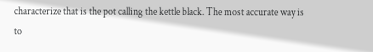characterize that is the pot calling the kettle black. The most accurate way is to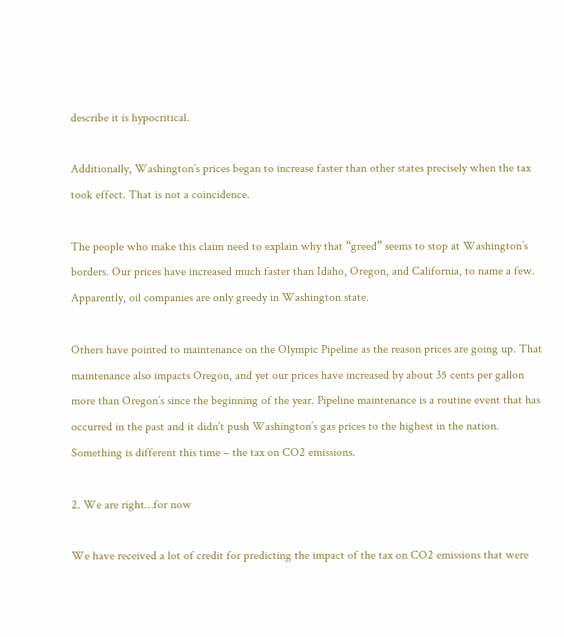describe it is hypocritical.

Additionally, Washington’s prices began to increase faster than other states precisely when the tax took effect. That is not a coincidence.

The people who make this claim need to explain why that “greed” seems to stop at Washington’s borders. Our prices have increased much faster than Idaho, Oregon, and California, to name a few. Apparently, oil companies are only greedy in Washington state.

Others have pointed to maintenance on the Olympic Pipeline as the reason prices are going up. That maintenance also impacts Oregon, and yet our prices have increased by about 35 cents per gallon more than Oregon’s since the beginning of the year. Pipeline maintenance is a routine event that has occurred in the past and it didn’t push Washington’s gas prices to the highest in the nation. Something is different this time – the tax on CO2 emissions.

2. We are right…for now

We have received a lot of credit for predicting the impact of the tax on CO2 emissions that were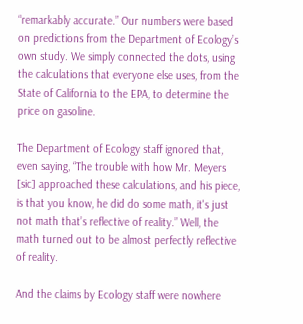“remarkably accurate.” Our numbers were based on predictions from the Department of Ecology’s own study. We simply connected the dots, using the calculations that everyone else uses, from the State of California to the EPA, to determine the price on gasoline.

The Department of Ecology staff ignored that, even saying, “The trouble with how Mr. Meyers [sic] approached these calculations, and his piece, is that you know, he did do some math, it's just not math that’s reflective of reality.” Well, the math turned out to be almost perfectly reflective of reality.

And the claims by Ecology staff were nowhere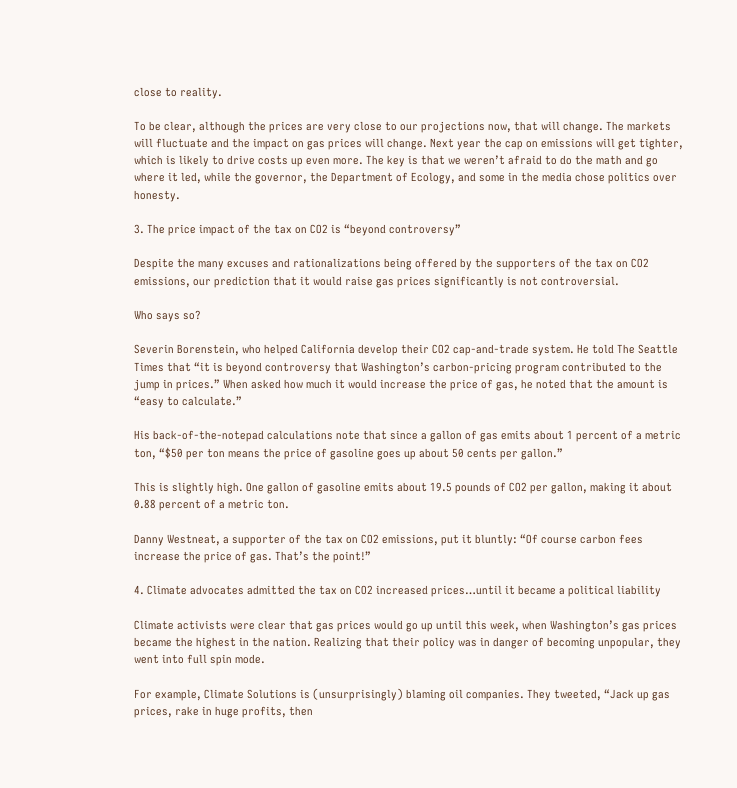close to reality.

To be clear, although the prices are very close to our projections now, that will change. The markets will fluctuate and the impact on gas prices will change. Next year the cap on emissions will get tighter, which is likely to drive costs up even more. The key is that we weren’t afraid to do the math and go where it led, while the governor, the Department of Ecology, and some in the media chose politics over honesty.

3. The price impact of the tax on CO2 is “beyond controversy”

Despite the many excuses and rationalizations being offered by the supporters of the tax on CO2 emissions, our prediction that it would raise gas prices significantly is not controversial.

Who says so?

Severin Borenstein, who helped California develop their CO2 cap-and-trade system. He told The Seattle Times that “it is beyond controversy that Washington’s carbon-pricing program contributed to the jump in prices.” When asked how much it would increase the price of gas, he noted that the amount is “easy to calculate.”

His back-of-the-notepad calculations note that since a gallon of gas emits about 1 percent of a metric ton, “$50 per ton means the price of gasoline goes up about 50 cents per gallon.”

This is slightly high. One gallon of gasoline emits about 19.5 pounds of CO2 per gallon, making it about 0.88 percent of a metric ton.

Danny Westneat, a supporter of the tax on CO2 emissions, put it bluntly: “Of course carbon fees increase the price of gas. That’s the point!”

4. Climate advocates admitted the tax on CO2 increased prices…until it became a political liability

Climate activists were clear that gas prices would go up until this week, when Washington’s gas prices became the highest in the nation. Realizing that their policy was in danger of becoming unpopular, they went into full spin mode.

For example, Climate Solutions is (unsurprisingly) blaming oil companies. They tweeted, “Jack up gas prices, rake in huge profits, then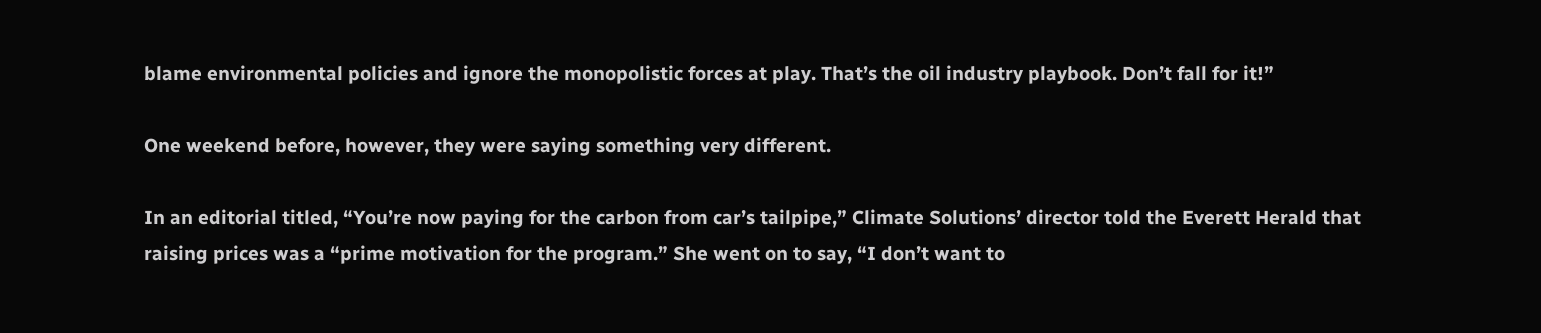blame environmental policies and ignore the monopolistic forces at play. That’s the oil industry playbook. Don’t fall for it!”

One weekend before, however, they were saying something very different.

In an editorial titled, “You’re now paying for the carbon from car’s tailpipe,” Climate Solutions’ director told the Everett Herald that raising prices was a “prime motivation for the program.” She went on to say, “I don’t want to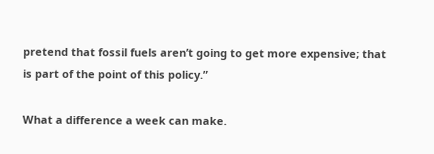pretend that fossil fuels aren’t going to get more expensive; that is part of the point of this policy.”

What a difference a week can make.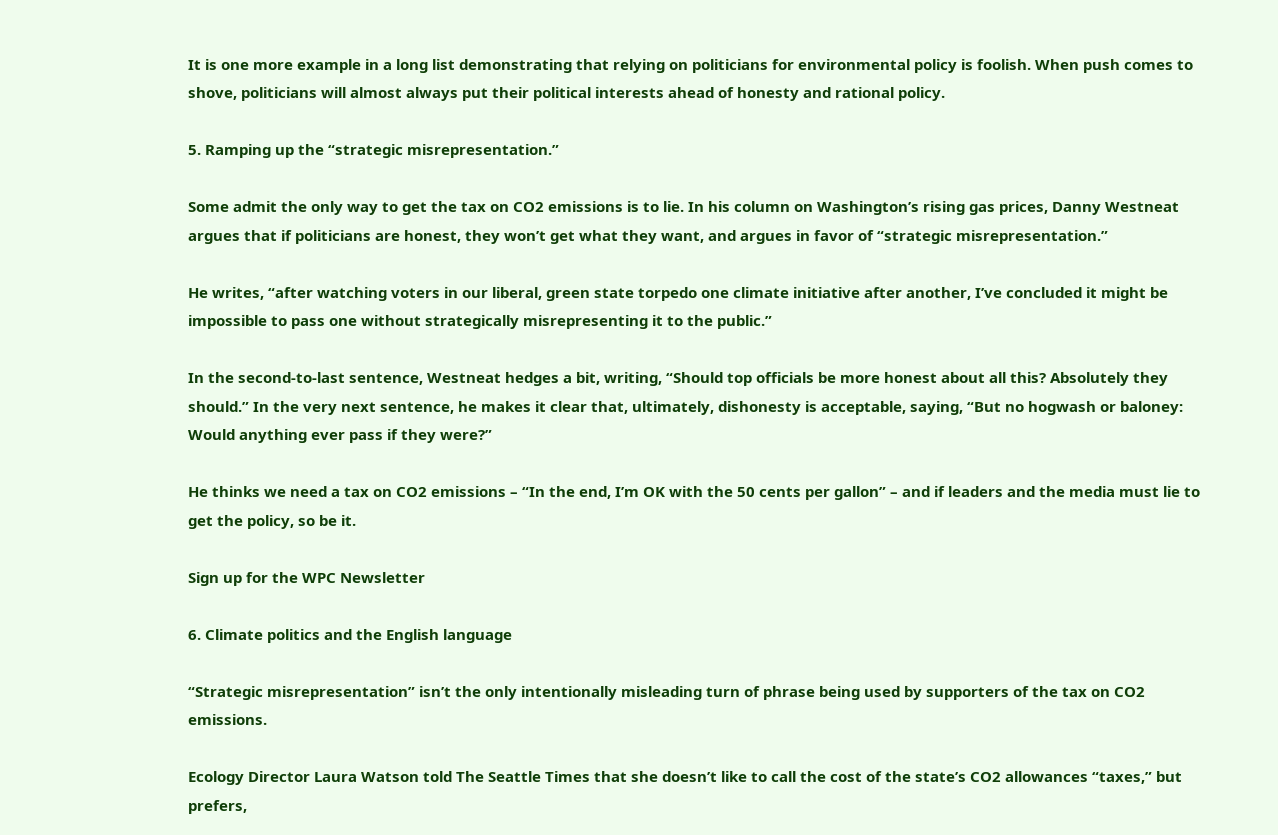It is one more example in a long list demonstrating that relying on politicians for environmental policy is foolish. When push comes to shove, politicians will almost always put their political interests ahead of honesty and rational policy.

5. Ramping up the “strategic misrepresentation.”

Some admit the only way to get the tax on CO2 emissions is to lie. In his column on Washington’s rising gas prices, Danny Westneat argues that if politicians are honest, they won’t get what they want, and argues in favor of “strategic misrepresentation.”

He writes, “after watching voters in our liberal, green state torpedo one climate initiative after another, I’ve concluded it might be impossible to pass one without strategically misrepresenting it to the public.”

In the second-to-last sentence, Westneat hedges a bit, writing, “Should top officials be more honest about all this? Absolutely they should.” In the very next sentence, he makes it clear that, ultimately, dishonesty is acceptable, saying, “But no hogwash or baloney: Would anything ever pass if they were?”

He thinks we need a tax on CO2 emissions – “In the end, I’m OK with the 50 cents per gallon” – and if leaders and the media must lie to get the policy, so be it.

Sign up for the WPC Newsletter

6. Climate politics and the English language

“Strategic misrepresentation” isn’t the only intentionally misleading turn of phrase being used by supporters of the tax on CO2 emissions.

Ecology Director Laura Watson told The Seattle Times that she doesn’t like to call the cost of the state’s CO2 allowances “taxes,” but prefers,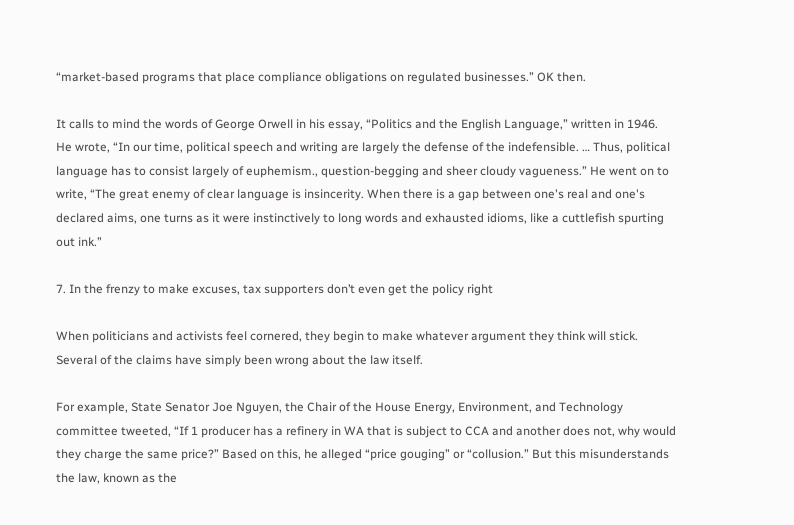“market-based programs that place compliance obligations on regulated businesses.” OK then.

It calls to mind the words of George Orwell in his essay, “Politics and the English Language,” written in 1946. He wrote, “In our time, political speech and writing are largely the defense of the indefensible. … Thus, political language has to consist largely of euphemism., question-begging and sheer cloudy vagueness.” He went on to write, “The great enemy of clear language is insincerity. When there is a gap between one's real and one's declared aims, one turns as it were instinctively to long words and exhausted idioms, like a cuttlefish spurting out ink.”

7. In the frenzy to make excuses, tax supporters don’t even get the policy right

When politicians and activists feel cornered, they begin to make whatever argument they think will stick. Several of the claims have simply been wrong about the law itself.

For example, State Senator Joe Nguyen, the Chair of the House Energy, Environment, and Technology committee tweeted, “If 1 producer has a refinery in WA that is subject to CCA and another does not, why would they charge the same price?” Based on this, he alleged “price gouging” or “collusion.” But this misunderstands the law, known as the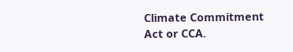Climate Commitment Act or CCA.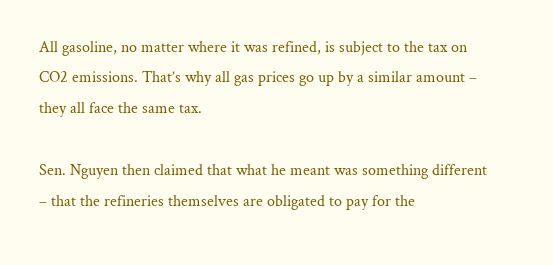All gasoline, no matter where it was refined, is subject to the tax on CO2 emissions. That’s why all gas prices go up by a similar amount – they all face the same tax.

Sen. Nguyen then claimed that what he meant was something different – that the refineries themselves are obligated to pay for the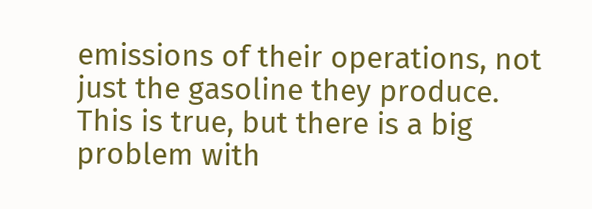emissions of their operations, not just the gasoline they produce. This is true, but there is a big problem with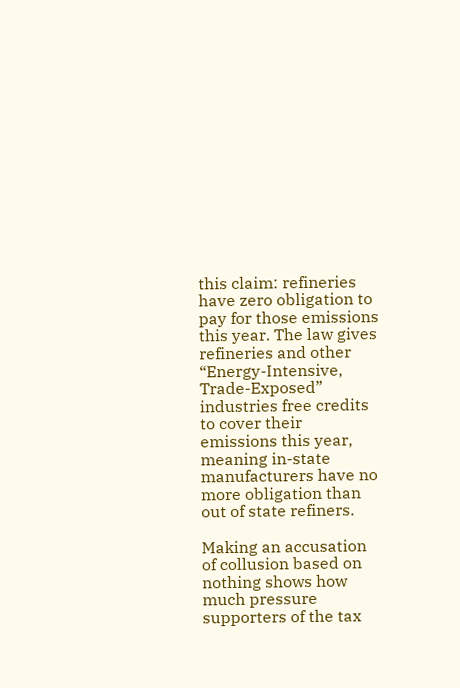this claim: refineries have zero obligation to pay for those emissions this year. The law gives refineries and other “Energy-Intensive, Trade-Exposed” industries free credits to cover their emissions this year, meaning in-state manufacturers have no more obligation than out of state refiners.

Making an accusation of collusion based on nothing shows how much pressure supporters of the tax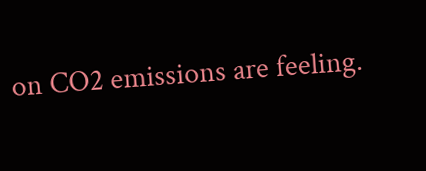on CO2 emissions are feeling.